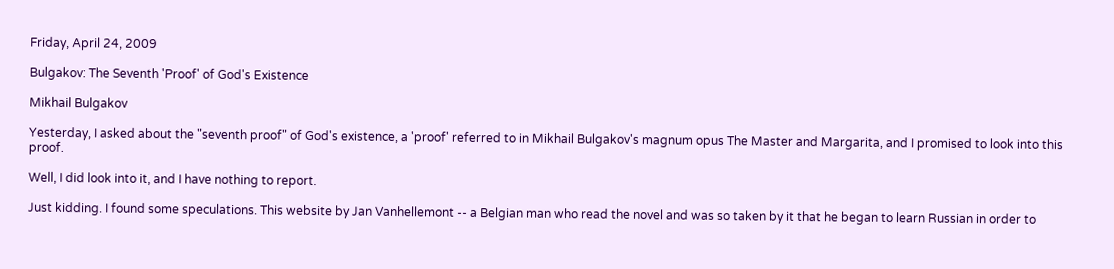Friday, April 24, 2009

Bulgakov: The Seventh 'Proof' of God's Existence

Mikhail Bulgakov

Yesterday, I asked about the "seventh proof" of God's existence, a 'proof' referred to in Mikhail Bulgakov's magnum opus The Master and Margarita, and I promised to look into this proof.

Well, I did look into it, and I have nothing to report.

Just kidding. I found some speculations. This website by Jan Vanhellemont -- a Belgian man who read the novel and was so taken by it that he began to learn Russian in order to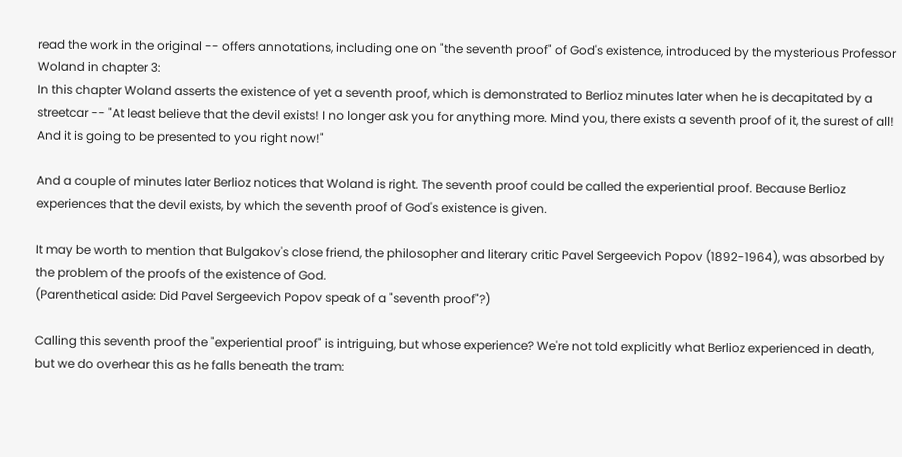read the work in the original -- offers annotations, including one on "the seventh proof" of God's existence, introduced by the mysterious Professor Woland in chapter 3:
In this chapter Woland asserts the existence of yet a seventh proof, which is demonstrated to Berlioz minutes later when he is decapitated by a streetcar -- "At least believe that the devil exists! I no longer ask you for anything more. Mind you, there exists a seventh proof of it, the surest of all! And it is going to be presented to you right now!"

And a couple of minutes later Berlioz notices that Woland is right. The seventh proof could be called the experiential proof. Because Berlioz experiences that the devil exists, by which the seventh proof of God's existence is given.

It may be worth to mention that Bulgakov's close friend, the philosopher and literary critic Pavel Sergeevich Popov (1892-1964), was absorbed by the problem of the proofs of the existence of God.
(Parenthetical aside: Did Pavel Sergeevich Popov speak of a "seventh proof"?)

Calling this seventh proof the "experiential proof" is intriguing, but whose experience? We're not told explicitly what Berlioz experienced in death, but we do overhear this as he falls beneath the tram: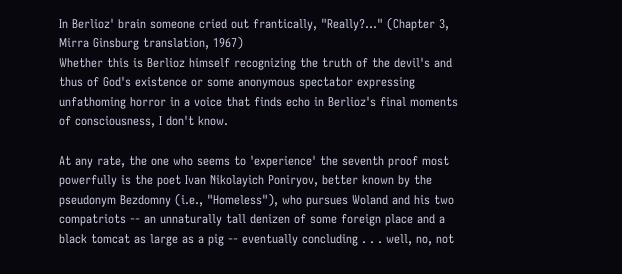In Berlioz' brain someone cried out frantically, "Really?..." (Chapter 3, Mirra Ginsburg translation, 1967)
Whether this is Berlioz himself recognizing the truth of the devil's and thus of God's existence or some anonymous spectator expressing unfathoming horror in a voice that finds echo in Berlioz's final moments of consciousness, I don't know.

At any rate, the one who seems to 'experience' the seventh proof most powerfully is the poet Ivan Nikolayich Poniryov, better known by the pseudonym Bezdomny (i.e., "Homeless"), who pursues Woland and his two compatriots -- an unnaturally tall denizen of some foreign place and a black tomcat as large as a pig -- eventually concluding . . . well, no, not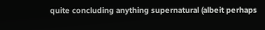quite concluding anything supernatural (albeit perhaps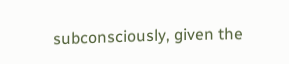subconsciously, given the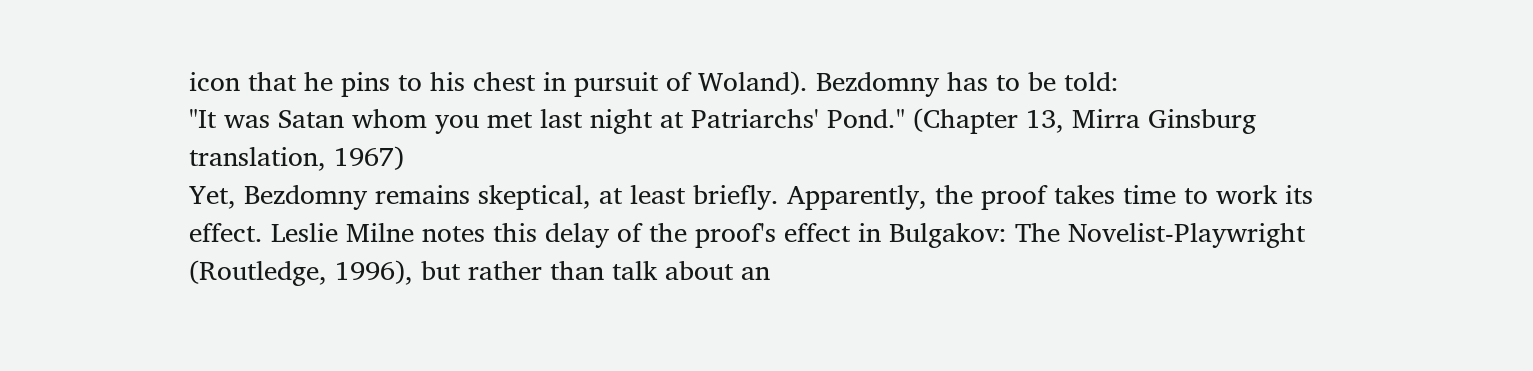icon that he pins to his chest in pursuit of Woland). Bezdomny has to be told:
"It was Satan whom you met last night at Patriarchs' Pond." (Chapter 13, Mirra Ginsburg translation, 1967)
Yet, Bezdomny remains skeptical, at least briefly. Apparently, the proof takes time to work its effect. Leslie Milne notes this delay of the proof's effect in Bulgakov: The Novelist-Playwright (Routledge, 1996), but rather than talk about an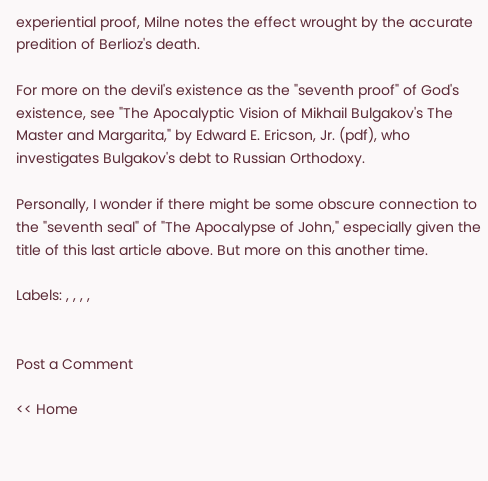experiential proof, Milne notes the effect wrought by the accurate predition of Berlioz's death.

For more on the devil's existence as the "seventh proof" of God's existence, see "The Apocalyptic Vision of Mikhail Bulgakov's The Master and Margarita," by Edward E. Ericson, Jr. (pdf), who investigates Bulgakov's debt to Russian Orthodoxy.

Personally, I wonder if there might be some obscure connection to the "seventh seal" of "The Apocalypse of John," especially given the title of this last article above. But more on this another time.

Labels: , , , ,


Post a Comment

<< Home